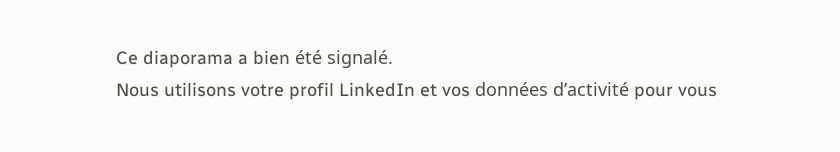Ce diaporama a bien été signalé.
Nous utilisons votre profil LinkedIn et vos données d’activité pour vous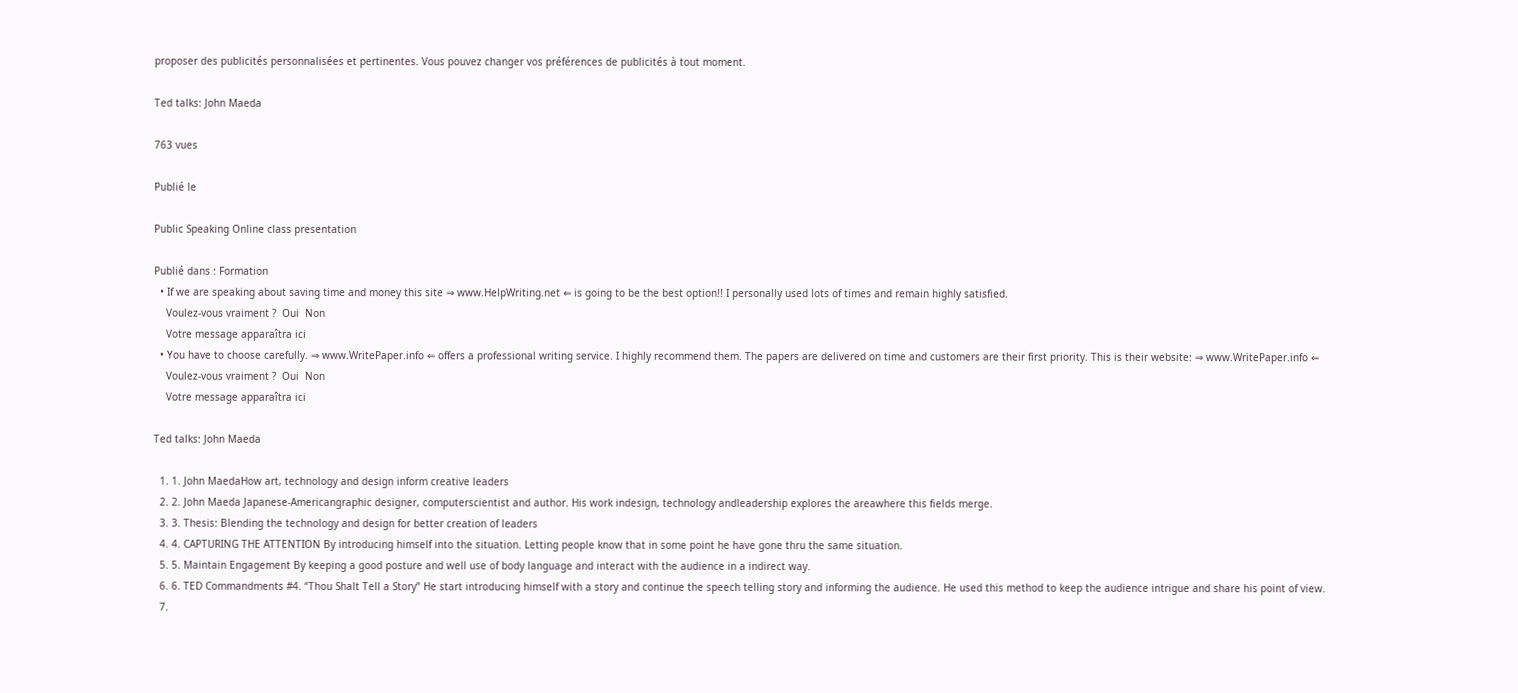proposer des publicités personnalisées et pertinentes. Vous pouvez changer vos préférences de publicités à tout moment.

Ted talks: John Maeda

763 vues

Publié le

Public Speaking Online class presentation

Publié dans : Formation
  • If we are speaking about saving time and money this site ⇒ www.HelpWriting.net ⇐ is going to be the best option!! I personally used lots of times and remain highly satisfied.
    Voulez-vous vraiment ?  Oui  Non
    Votre message apparaîtra ici
  • You have to choose carefully. ⇒ www.WritePaper.info ⇐ offers a professional writing service. I highly recommend them. The papers are delivered on time and customers are their first priority. This is their website: ⇒ www.WritePaper.info ⇐
    Voulez-vous vraiment ?  Oui  Non
    Votre message apparaîtra ici

Ted talks: John Maeda

  1. 1. John MaedaHow art, technology and design inform creative leaders
  2. 2. John Maeda Japanese-Americangraphic designer, computerscientist and author. His work indesign, technology andleadership explores the areawhere this fields merge.
  3. 3. Thesis: Blending the technology and design for better creation of leaders
  4. 4. CAPTURING THE ATTENTION By introducing himself into the situation. Letting people know that in some point he have gone thru the same situation.
  5. 5. Maintain Engagement By keeping a good posture and well use of body language and interact with the audience in a indirect way.
  6. 6. TED Commandments #4. “Thou Shalt Tell a Story” He start introducing himself with a story and continue the speech telling story and informing the audience. He used this method to keep the audience intrigue and share his point of view.
  7.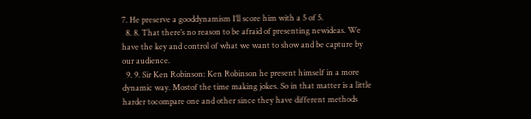7. He preserve a gooddynamism I’ll score him with a 5 of 5.
  8. 8. That there’s no reason to be afraid of presenting newideas. We have the key and control of what we want to show and be capture by our audience.
  9. 9. Sir Ken Robinson: Ken Robinson he present himself in a more dynamic way. Mostof the time making jokes. So in that matter is a little harder tocompare one and other since they have different methods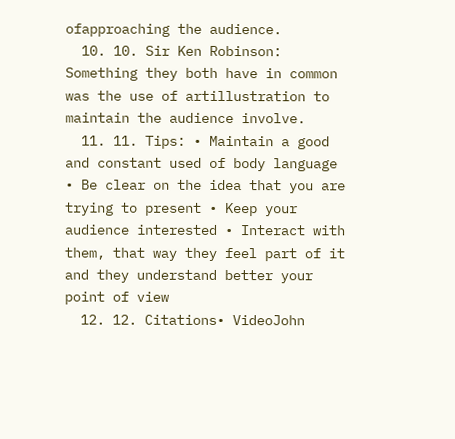ofapproaching the audience.
  10. 10. Sir Ken Robinson: Something they both have in common was the use of artillustration to maintain the audience involve.
  11. 11. Tips: • Maintain a good and constant used of body language • Be clear on the idea that you are trying to present • Keep your audience interested • Interact with them, that way they feel part of it and they understand better your point of view
  12. 12. Citations• VideoJohn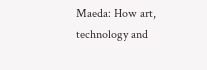Maeda: How art, technology and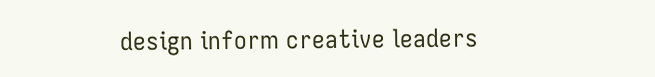design inform creative leaders